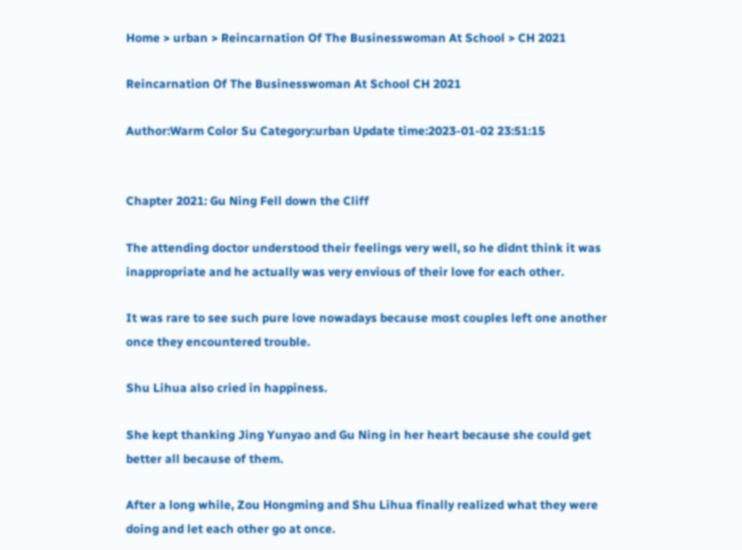Home > urban > Reincarnation Of The Businesswoman At School > CH 2021

Reincarnation Of The Businesswoman At School CH 2021

Author:Warm Color Su Category:urban Update time:2023-01-02 23:51:15


Chapter 2021: Gu Ning Fell down the Cliff

The attending doctor understood their feelings very well, so he didnt think it was inappropriate and he actually was very envious of their love for each other.

It was rare to see such pure love nowadays because most couples left one another once they encountered trouble.

Shu Lihua also cried in happiness.

She kept thanking Jing Yunyao and Gu Ning in her heart because she could get better all because of them.

After a long while, Zou Hongming and Shu Lihua finally realized what they were doing and let each other go at once.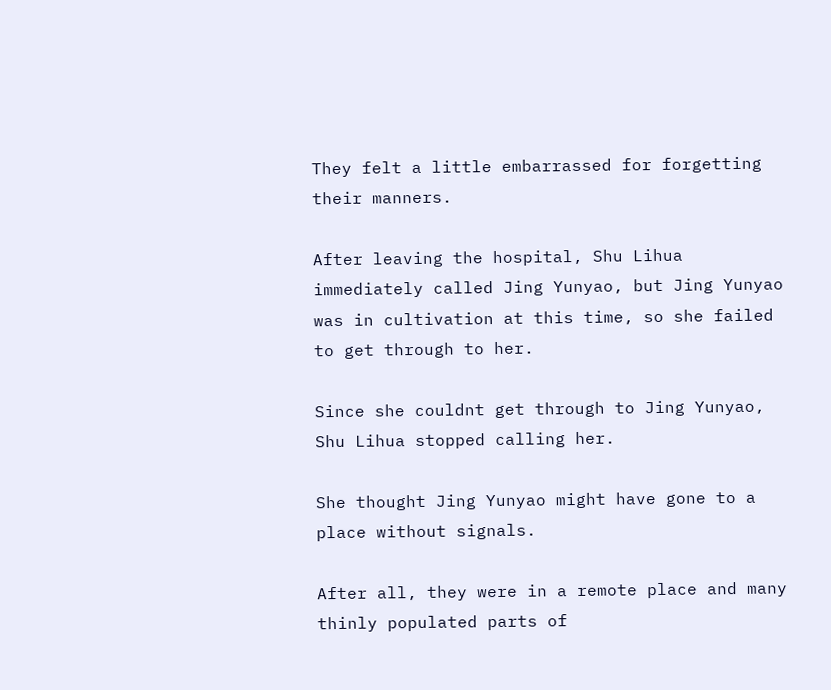They felt a little embarrassed for forgetting their manners.

After leaving the hospital, Shu Lihua immediately called Jing Yunyao, but Jing Yunyao was in cultivation at this time, so she failed to get through to her.

Since she couldnt get through to Jing Yunyao, Shu Lihua stopped calling her.

She thought Jing Yunyao might have gone to a place without signals.

After all, they were in a remote place and many thinly populated parts of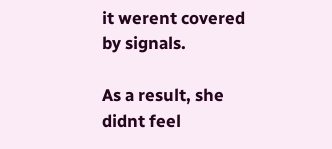it werent covered by signals.

As a result, she didnt feel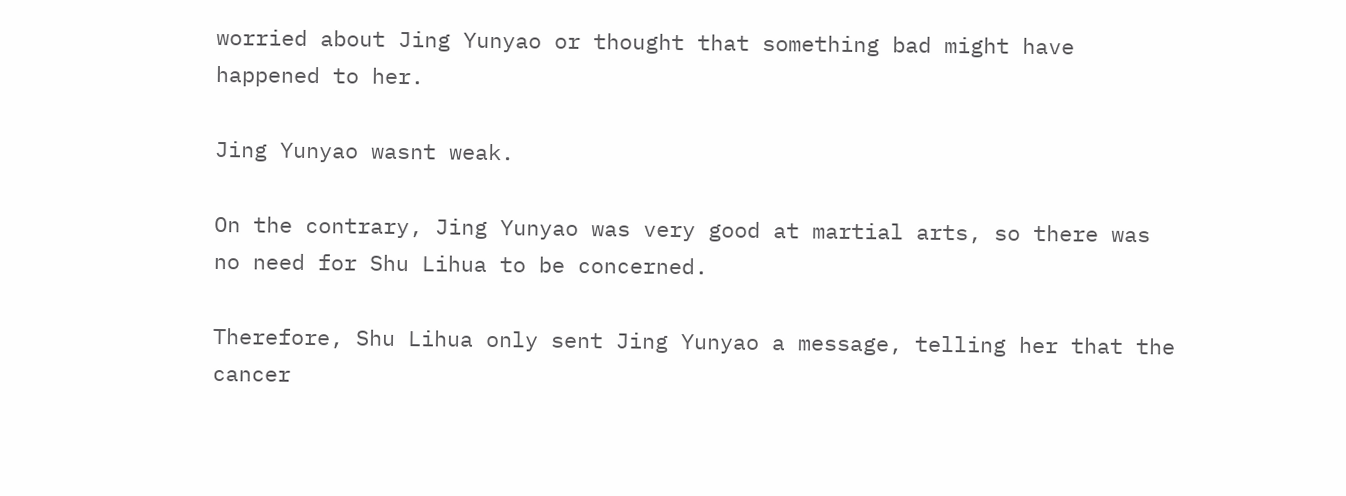worried about Jing Yunyao or thought that something bad might have happened to her.

Jing Yunyao wasnt weak.

On the contrary, Jing Yunyao was very good at martial arts, so there was no need for Shu Lihua to be concerned.

Therefore, Shu Lihua only sent Jing Yunyao a message, telling her that the cancer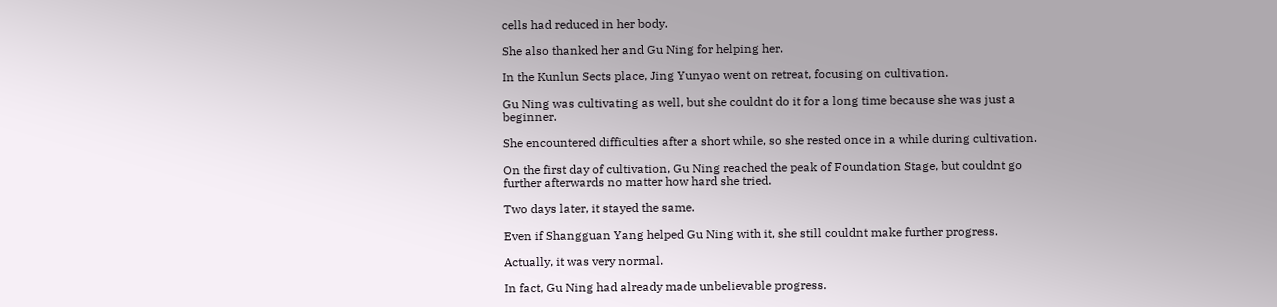cells had reduced in her body.

She also thanked her and Gu Ning for helping her.

In the Kunlun Sects place, Jing Yunyao went on retreat, focusing on cultivation.

Gu Ning was cultivating as well, but she couldnt do it for a long time because she was just a beginner.

She encountered difficulties after a short while, so she rested once in a while during cultivation.

On the first day of cultivation, Gu Ning reached the peak of Foundation Stage, but couldnt go further afterwards no matter how hard she tried.

Two days later, it stayed the same.

Even if Shangguan Yang helped Gu Ning with it, she still couldnt make further progress.

Actually, it was very normal.

In fact, Gu Ning had already made unbelievable progress.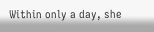Within only a day, she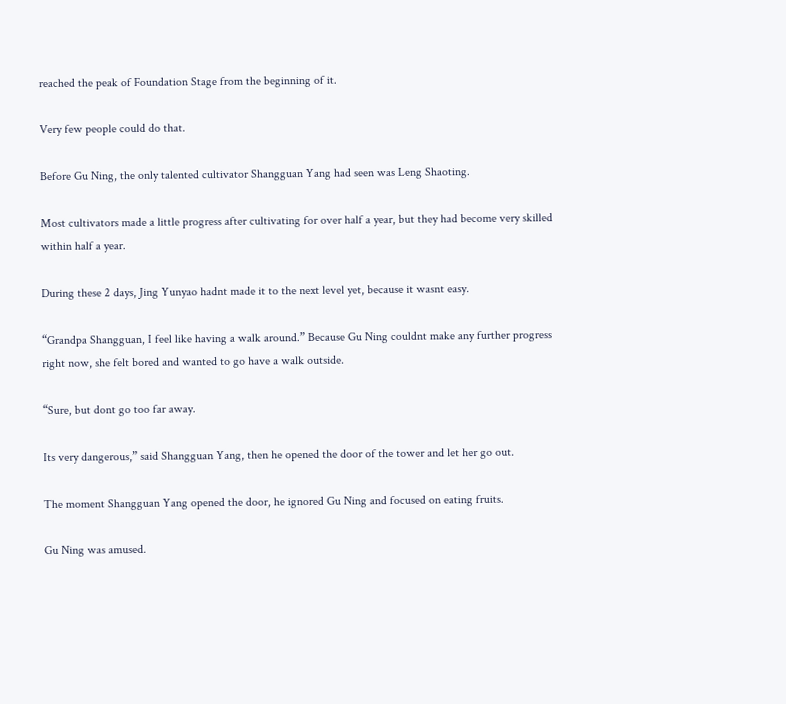reached the peak of Foundation Stage from the beginning of it.

Very few people could do that.

Before Gu Ning, the only talented cultivator Shangguan Yang had seen was Leng Shaoting.

Most cultivators made a little progress after cultivating for over half a year, but they had become very skilled within half a year.

During these 2 days, Jing Yunyao hadnt made it to the next level yet, because it wasnt easy.

“Grandpa Shangguan, I feel like having a walk around.” Because Gu Ning couldnt make any further progress right now, she felt bored and wanted to go have a walk outside.

“Sure, but dont go too far away.

Its very dangerous,” said Shangguan Yang, then he opened the door of the tower and let her go out.

The moment Shangguan Yang opened the door, he ignored Gu Ning and focused on eating fruits.

Gu Ning was amused.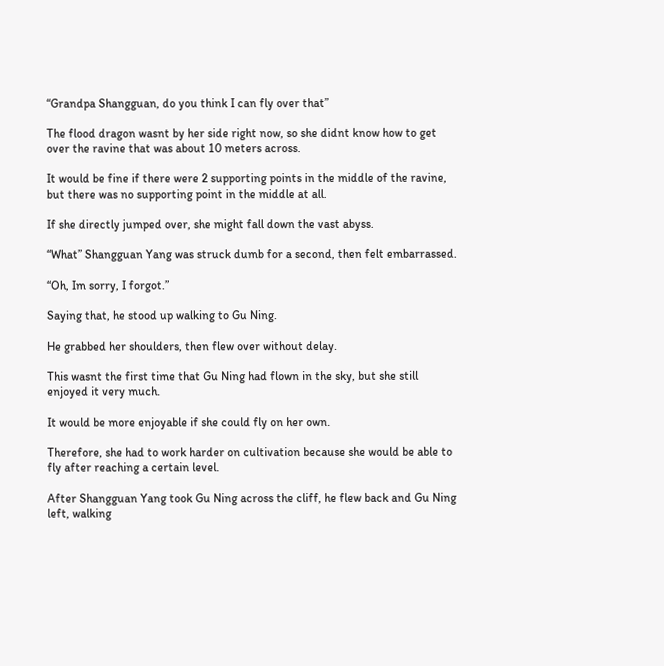“Grandpa Shangguan, do you think I can fly over that”

The flood dragon wasnt by her side right now, so she didnt know how to get over the ravine that was about 10 meters across.

It would be fine if there were 2 supporting points in the middle of the ravine, but there was no supporting point in the middle at all.

If she directly jumped over, she might fall down the vast abyss.

“What” Shangguan Yang was struck dumb for a second, then felt embarrassed.

“Oh, Im sorry, I forgot.”

Saying that, he stood up walking to Gu Ning.

He grabbed her shoulders, then flew over without delay.

This wasnt the first time that Gu Ning had flown in the sky, but she still enjoyed it very much.

It would be more enjoyable if she could fly on her own.

Therefore, she had to work harder on cultivation because she would be able to fly after reaching a certain level.

After Shangguan Yang took Gu Ning across the cliff, he flew back and Gu Ning left, walking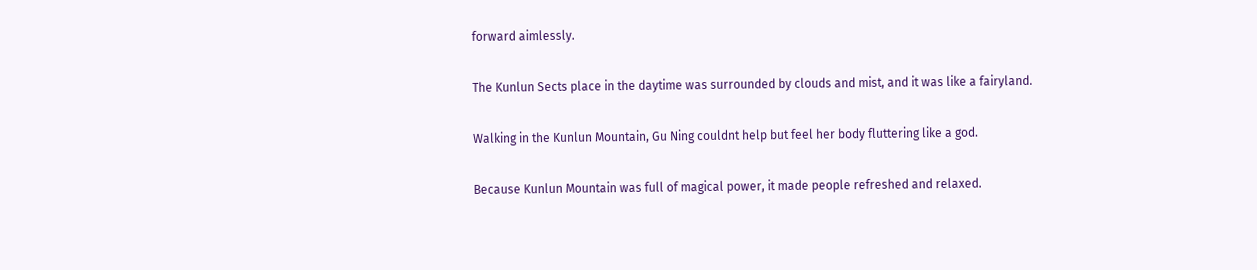forward aimlessly.

The Kunlun Sects place in the daytime was surrounded by clouds and mist, and it was like a fairyland.

Walking in the Kunlun Mountain, Gu Ning couldnt help but feel her body fluttering like a god.

Because Kunlun Mountain was full of magical power, it made people refreshed and relaxed.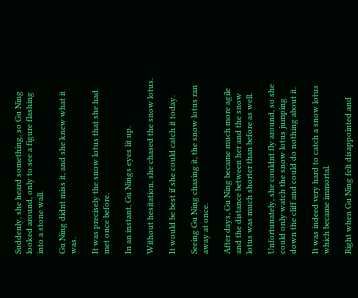Suddenly, she heard something, so Gu Ning looked around, only to see a figure flashing into a stone wall.

Gu Ning didnt miss it, and she knew what it was.

It was precisely the snow lotus that she had met once before.

In an instant, Gu Nings eyes lit up.

Without hesitation, she chased the snow lotus.

It would be best if she could catch it today.

Seeing Gu Ning chasing it, the snow lotus ran away at once.

After days, Gu Ning became much more agile and the distance between her and the snow lotus was much shorter than before as well.

Unfortunately, she couldnt fly around, so she could only watch the snow lotus jumping down the cliff and could do nothing about it.

It was indeed very hard to catch a snow lotus which became immortal.

Right when Gu Ning felt disappointed and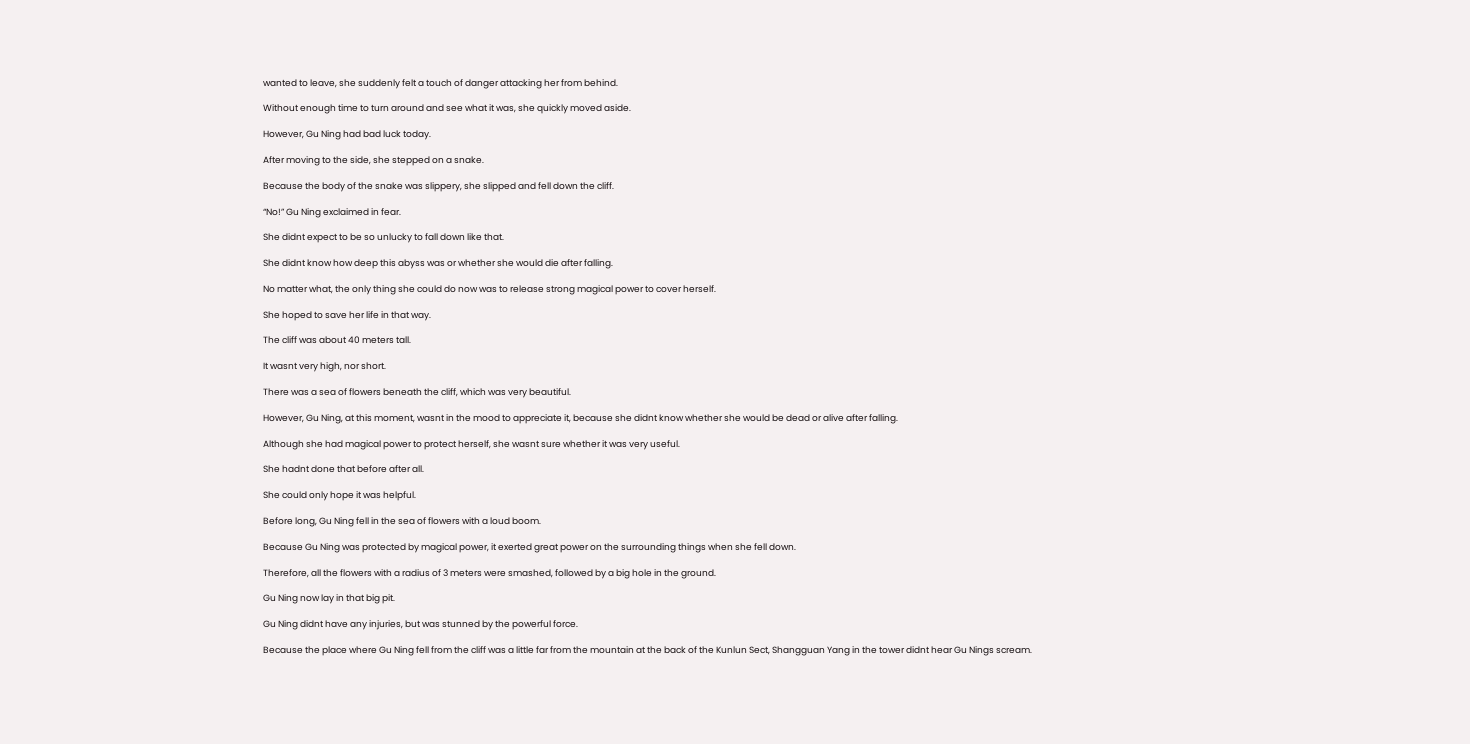wanted to leave, she suddenly felt a touch of danger attacking her from behind.

Without enough time to turn around and see what it was, she quickly moved aside.

However, Gu Ning had bad luck today.

After moving to the side, she stepped on a snake.

Because the body of the snake was slippery, she slipped and fell down the cliff.

“No!” Gu Ning exclaimed in fear.

She didnt expect to be so unlucky to fall down like that.

She didnt know how deep this abyss was or whether she would die after falling.

No matter what, the only thing she could do now was to release strong magical power to cover herself.

She hoped to save her life in that way.

The cliff was about 40 meters tall.

It wasnt very high, nor short.

There was a sea of flowers beneath the cliff, which was very beautiful.

However, Gu Ning, at this moment, wasnt in the mood to appreciate it, because she didnt know whether she would be dead or alive after falling.

Although she had magical power to protect herself, she wasnt sure whether it was very useful.

She hadnt done that before after all.

She could only hope it was helpful.

Before long, Gu Ning fell in the sea of flowers with a loud boom.

Because Gu Ning was protected by magical power, it exerted great power on the surrounding things when she fell down.

Therefore, all the flowers with a radius of 3 meters were smashed, followed by a big hole in the ground.

Gu Ning now lay in that big pit.

Gu Ning didnt have any injuries, but was stunned by the powerful force.

Because the place where Gu Ning fell from the cliff was a little far from the mountain at the back of the Kunlun Sect, Shangguan Yang in the tower didnt hear Gu Nings scream.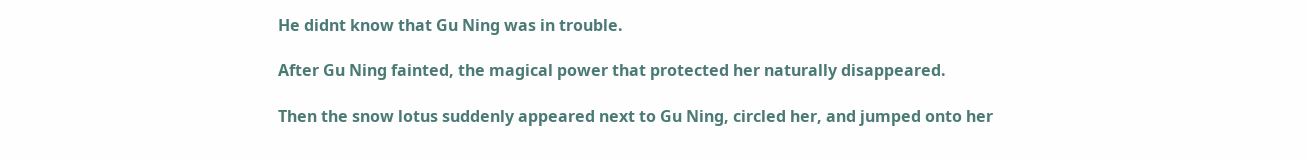He didnt know that Gu Ning was in trouble.

After Gu Ning fainted, the magical power that protected her naturally disappeared.

Then the snow lotus suddenly appeared next to Gu Ning, circled her, and jumped onto her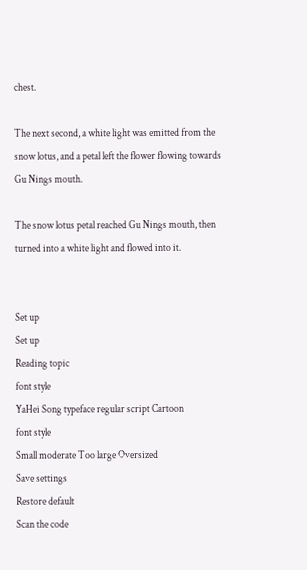chest.

The next second, a white light was emitted from the snow lotus, and a petal left the flower flowing towards Gu Nings mouth.

The snow lotus petal reached Gu Nings mouth, then turned into a white light and flowed into it.


Set up
Set up
Reading topic
font style
YaHei Song typeface regular script Cartoon
font style
Small moderate Too large Oversized
Save settings
Restore default
Scan the code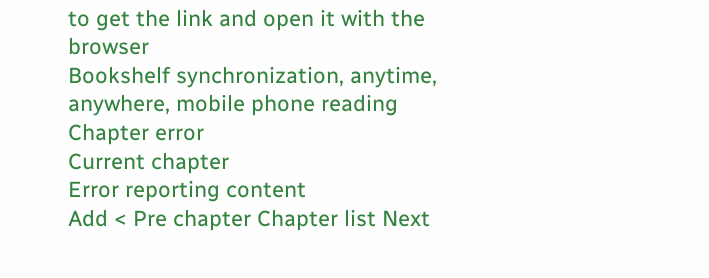to get the link and open it with the browser
Bookshelf synchronization, anytime, anywhere, mobile phone reading
Chapter error
Current chapter
Error reporting content
Add < Pre chapter Chapter list Next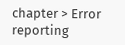chapter > Error reporting